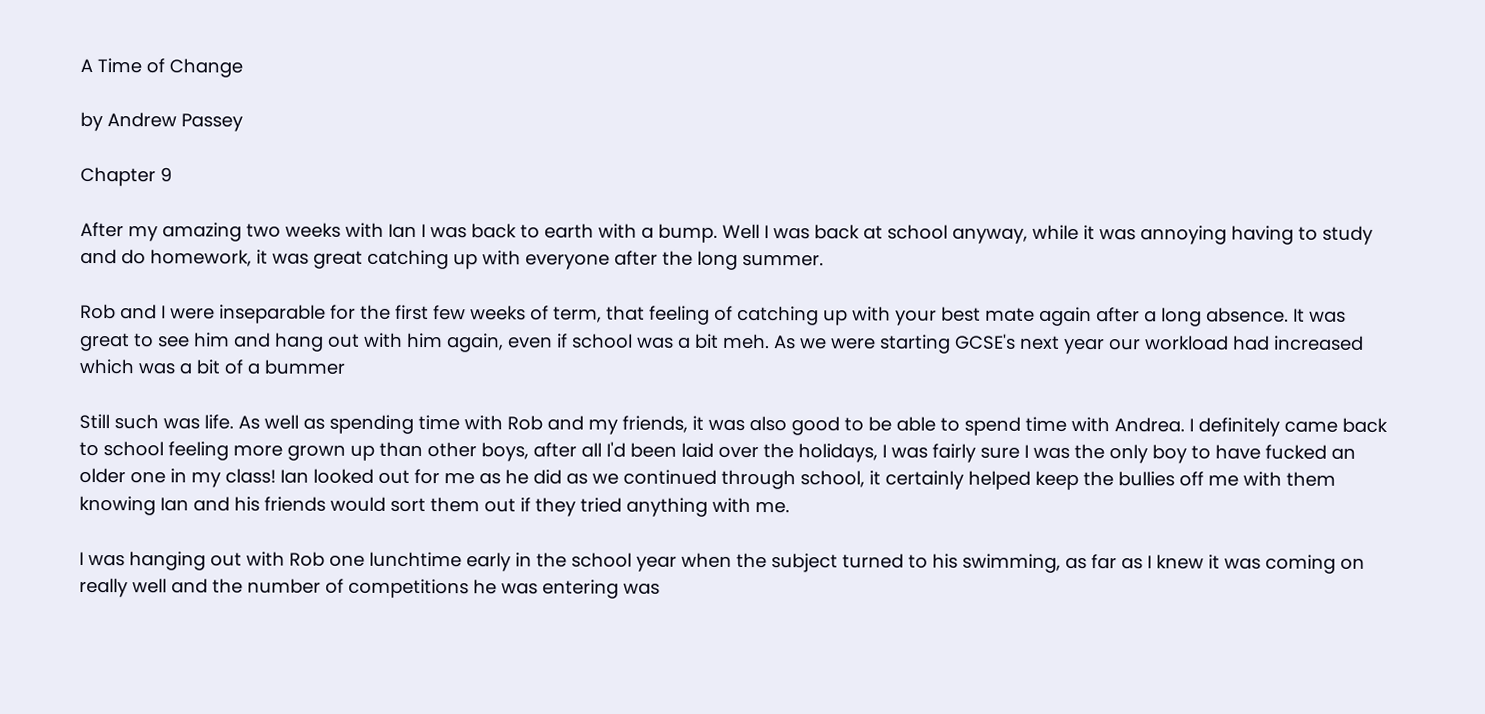A Time of Change

by Andrew Passey

Chapter 9

After my amazing two weeks with Ian I was back to earth with a bump. Well I was back at school anyway, while it was annoying having to study and do homework, it was great catching up with everyone after the long summer.

Rob and I were inseparable for the first few weeks of term, that feeling of catching up with your best mate again after a long absence. It was great to see him and hang out with him again, even if school was a bit meh. As we were starting GCSE's next year our workload had increased which was a bit of a bummer

Still such was life. As well as spending time with Rob and my friends, it was also good to be able to spend time with Andrea. I definitely came back to school feeling more grown up than other boys, after all I'd been laid over the holidays, I was fairly sure I was the only boy to have fucked an older one in my class! Ian looked out for me as he did as we continued through school, it certainly helped keep the bullies off me with them knowing Ian and his friends would sort them out if they tried anything with me.

I was hanging out with Rob one lunchtime early in the school year when the subject turned to his swimming, as far as I knew it was coming on really well and the number of competitions he was entering was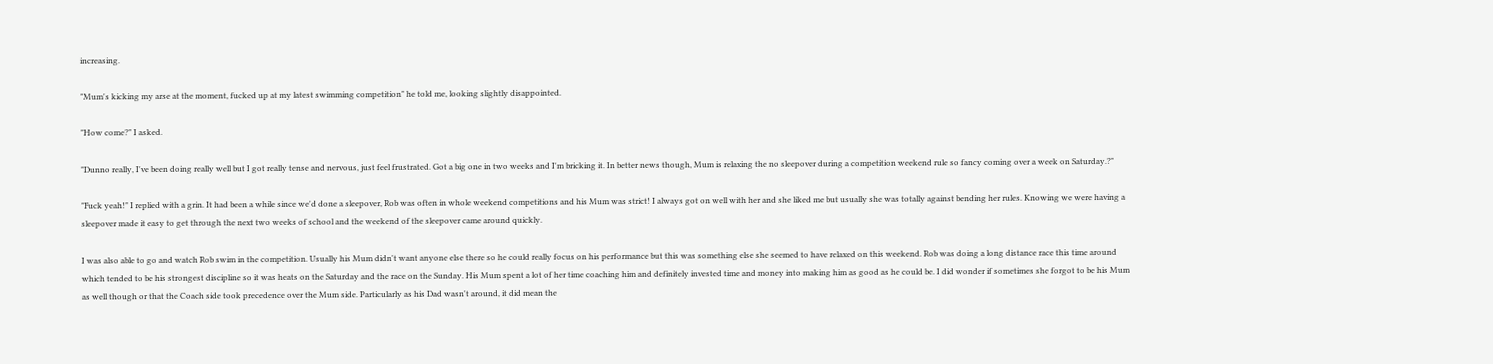increasing.

"Mum's kicking my arse at the moment, fucked up at my latest swimming competition" he told me, looking slightly disappointed.

"How come?" I asked.

"Dunno really, I've been doing really well but I got really tense and nervous, just feel frustrated. Got a big one in two weeks and I'm bricking it. In better news though, Mum is relaxing the no sleepover during a competition weekend rule so fancy coming over a week on Saturday.?"

"Fuck yeah!" I replied with a grin. It had been a while since we'd done a sleepover, Rob was often in whole weekend competitions and his Mum was strict! I always got on well with her and she liked me but usually she was totally against bending her rules. Knowing we were having a sleepover made it easy to get through the next two weeks of school and the weekend of the sleepover came around quickly.

I was also able to go and watch Rob swim in the competition. Usually his Mum didn't want anyone else there so he could really focus on his performance but this was something else she seemed to have relaxed on this weekend. Rob was doing a long distance race this time around which tended to be his strongest discipline so it was heats on the Saturday and the race on the Sunday. His Mum spent a lot of her time coaching him and definitely invested time and money into making him as good as he could be. I did wonder if sometimes she forgot to be his Mum as well though or that the Coach side took precedence over the Mum side. Particularly as his Dad wasn't around, it did mean the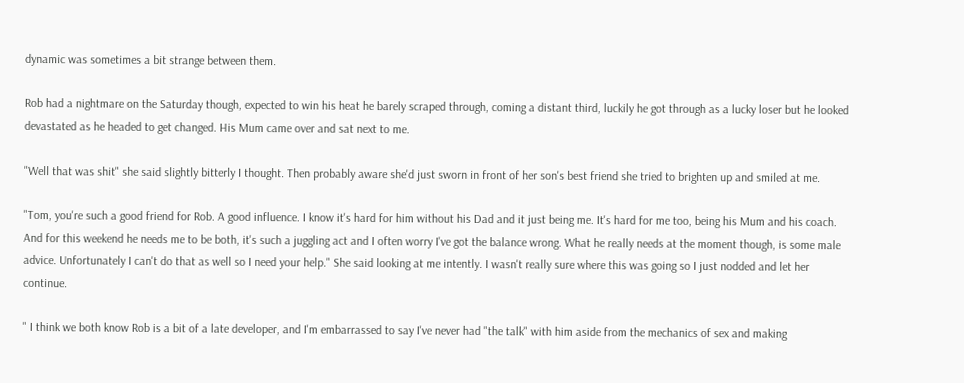dynamic was sometimes a bit strange between them.

Rob had a nightmare on the Saturday though, expected to win his heat he barely scraped through, coming a distant third, luckily he got through as a lucky loser but he looked devastated as he headed to get changed. His Mum came over and sat next to me.

"Well that was shit" she said slightly bitterly I thought. Then probably aware she'd just sworn in front of her son's best friend she tried to brighten up and smiled at me.

"Tom, you're such a good friend for Rob. A good influence. I know it's hard for him without his Dad and it just being me. It's hard for me too, being his Mum and his coach. And for this weekend he needs me to be both, it's such a juggling act and I often worry I've got the balance wrong. What he really needs at the moment though, is some male advice. Unfortunately I can't do that as well so I need your help." She said looking at me intently. I wasn't really sure where this was going so I just nodded and let her continue.

" I think we both know Rob is a bit of a late developer, and I'm embarrassed to say I've never had "the talk" with him aside from the mechanics of sex and making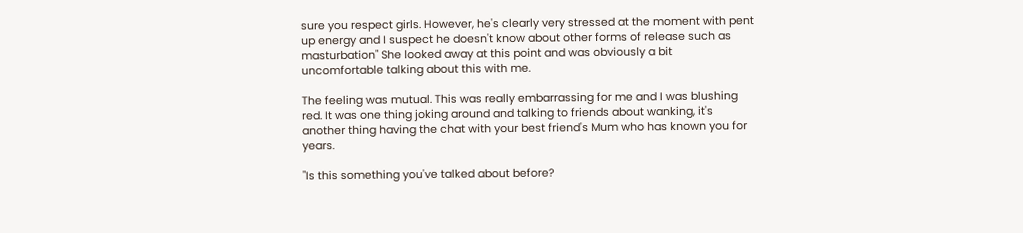sure you respect girls. However, he's clearly very stressed at the moment with pent up energy and I suspect he doesn't know about other forms of release such as masturbation" She looked away at this point and was obviously a bit uncomfortable talking about this with me.

The feeling was mutual. This was really embarrassing for me and I was blushing red. It was one thing joking around and talking to friends about wanking, it's another thing having the chat with your best friend's Mum who has known you for years.

"Is this something you've talked about before?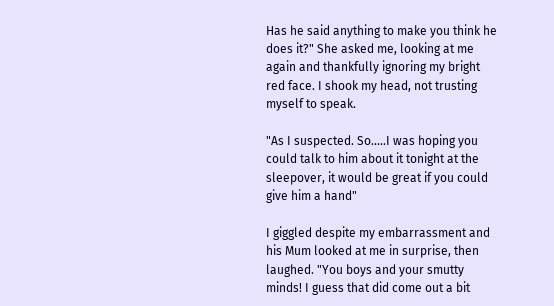Has he said anything to make you think he does it?" She asked me, looking at me again and thankfully ignoring my bright red face. I shook my head, not trusting myself to speak.

"As I suspected. So.....I was hoping you could talk to him about it tonight at the sleepover, it would be great if you could give him a hand"

I giggled despite my embarrassment and his Mum looked at me in surprise, then laughed. "You boys and your smutty minds! I guess that did come out a bit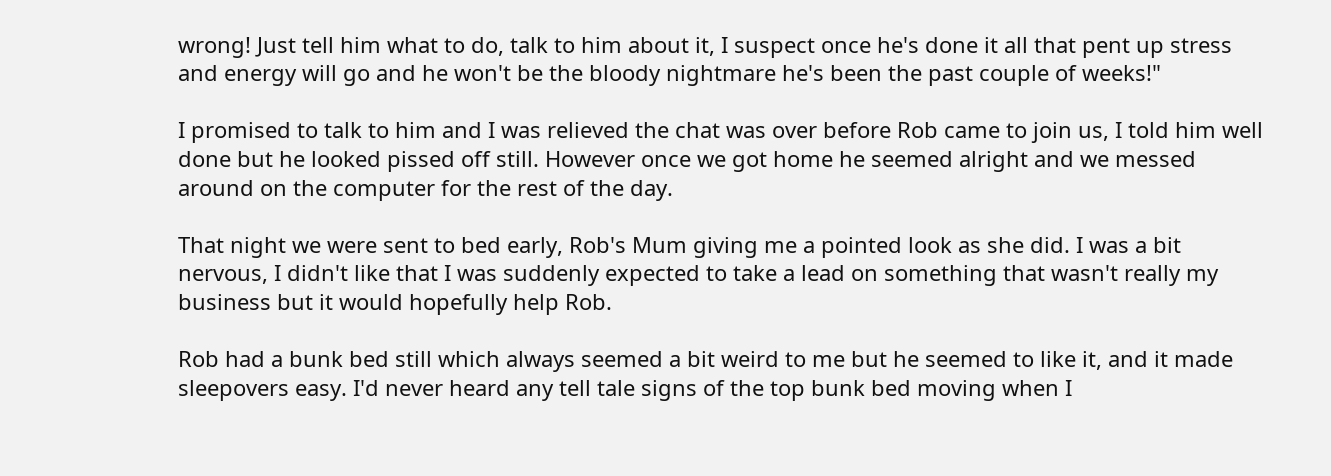wrong! Just tell him what to do, talk to him about it, I suspect once he's done it all that pent up stress and energy will go and he won't be the bloody nightmare he's been the past couple of weeks!"

I promised to talk to him and I was relieved the chat was over before Rob came to join us, I told him well done but he looked pissed off still. However once we got home he seemed alright and we messed around on the computer for the rest of the day.

That night we were sent to bed early, Rob's Mum giving me a pointed look as she did. I was a bit nervous, I didn't like that I was suddenly expected to take a lead on something that wasn't really my business but it would hopefully help Rob.

Rob had a bunk bed still which always seemed a bit weird to me but he seemed to like it, and it made sleepovers easy. I'd never heard any tell tale signs of the top bunk bed moving when I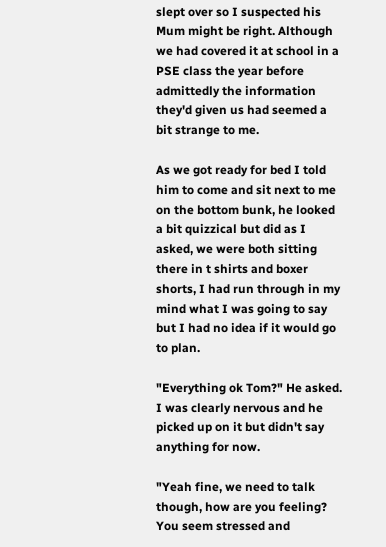slept over so I suspected his Mum might be right. Although we had covered it at school in a PSE class the year before admittedly the information they'd given us had seemed a bit strange to me.

As we got ready for bed I told him to come and sit next to me on the bottom bunk, he looked a bit quizzical but did as I asked, we were both sitting there in t shirts and boxer shorts, I had run through in my mind what I was going to say but I had no idea if it would go to plan.

"Everything ok Tom?" He asked. I was clearly nervous and he picked up on it but didn't say anything for now.

"Yeah fine, we need to talk though, how are you feeling? You seem stressed and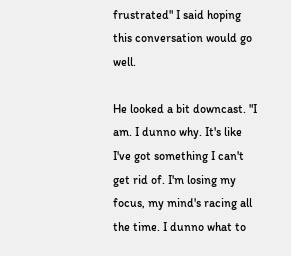frustrated" I said hoping this conversation would go well.

He looked a bit downcast. "I am. I dunno why. It's like I've got something I can't get rid of. I'm losing my focus, my mind's racing all the time. I dunno what to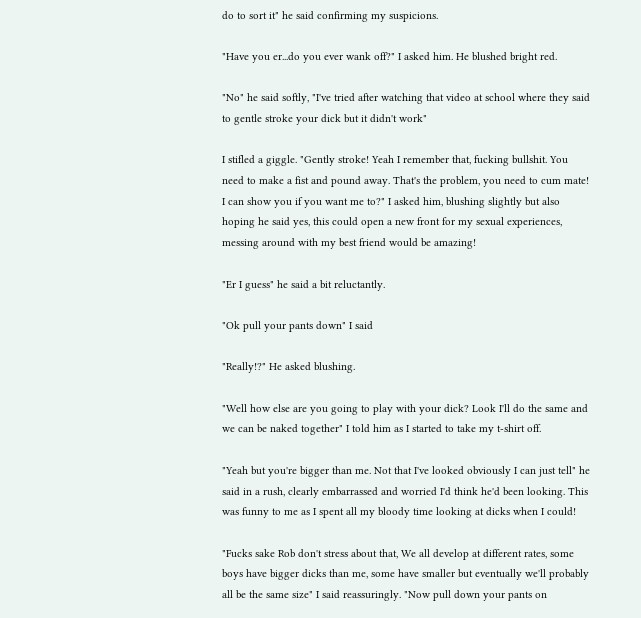do to sort it" he said confirming my suspicions.

"Have you er...do you ever wank off?" I asked him. He blushed bright red.

"No" he said softly, "I've tried after watching that video at school where they said to gentle stroke your dick but it didn't work"

I stifled a giggle. "Gently stroke! Yeah I remember that, fucking bullshit. You need to make a fist and pound away. That's the problem, you need to cum mate! I can show you if you want me to?" I asked him, blushing slightly but also hoping he said yes, this could open a new front for my sexual experiences, messing around with my best friend would be amazing!

"Er I guess" he said a bit reluctantly.

"Ok pull your pants down" I said

"Really!?" He asked blushing.

"Well how else are you going to play with your dick? Look I'll do the same and we can be naked together" I told him as I started to take my t-shirt off.

"Yeah but you're bigger than me. Not that I've looked obviously I can just tell" he said in a rush, clearly embarrassed and worried I'd think he'd been looking. This was funny to me as I spent all my bloody time looking at dicks when I could!

"Fucks sake Rob don't stress about that, We all develop at different rates, some boys have bigger dicks than me, some have smaller but eventually we'll probably all be the same size" I said reassuringly. "Now pull down your pants on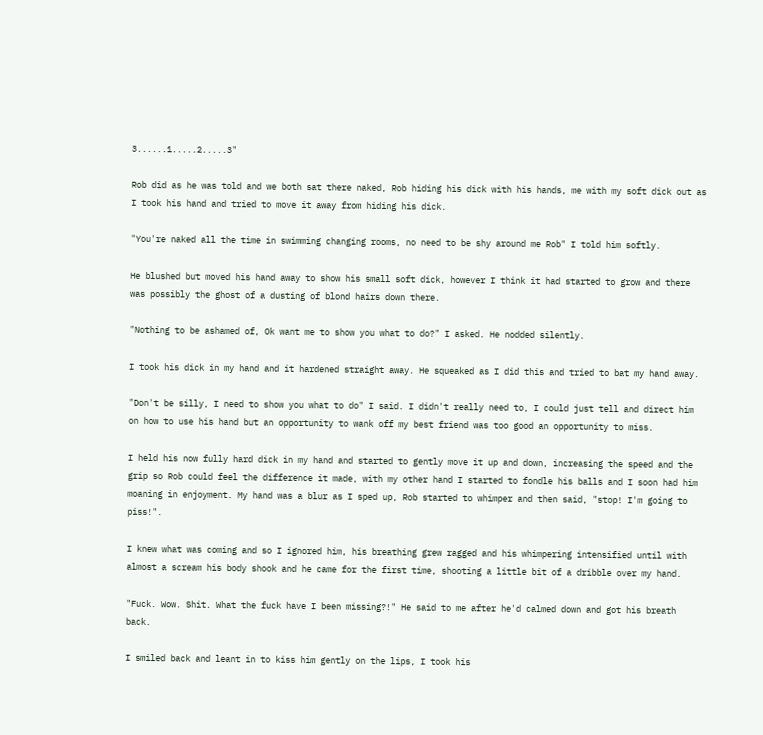3......1.....2.....3"

Rob did as he was told and we both sat there naked, Rob hiding his dick with his hands, me with my soft dick out as I took his hand and tried to move it away from hiding his dick.

"You're naked all the time in swimming changing rooms, no need to be shy around me Rob" I told him softly.

He blushed but moved his hand away to show his small soft dick, however I think it had started to grow and there was possibly the ghost of a dusting of blond hairs down there.

"Nothing to be ashamed of, Ok want me to show you what to do?" I asked. He nodded silently.

I took his dick in my hand and it hardened straight away. He squeaked as I did this and tried to bat my hand away.

"Don't be silly, I need to show you what to do" I said. I didn't really need to, I could just tell and direct him on how to use his hand but an opportunity to wank off my best friend was too good an opportunity to miss.

I held his now fully hard dick in my hand and started to gently move it up and down, increasing the speed and the grip so Rob could feel the difference it made, with my other hand I started to fondle his balls and I soon had him moaning in enjoyment. My hand was a blur as I sped up, Rob started to whimper and then said, "stop! I'm going to piss!".

I knew what was coming and so I ignored him, his breathing grew ragged and his whimpering intensified until with almost a scream his body shook and he came for the first time, shooting a little bit of a dribble over my hand.

"Fuck. Wow. Shit. What the fuck have I been missing?!" He said to me after he'd calmed down and got his breath back.

I smiled back and leant in to kiss him gently on the lips, I took his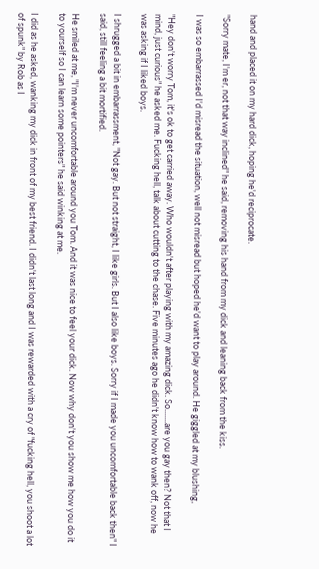hand and placed it on my hard dick, hoping he'd reciprocate.

"Sorry mate, I'm er, not that way inclined" he said, removing his hand from my dick and leaning back from the kiss.

I was so embarrassed I'd misread the situation, well not misread but hoped he'd want to play around. He giggled at my blushing,

"Hey don't worry Tom, it's ok to get carried away. Who wouldn't after playing with my amazing dick. So.......are you gay then? Not that I mind, just curious" he asked me. Fucking hell, talk about cutting to the chase. Five minutes ago he didn't know how to wank off, now he was asking if I liked boys.

I shrugged a bit in embarrassment, "Not gay. But not straight, I like girls. But I also like boys. Sorry if I made you uncomfortable back then" I said, still feeling a bit mortified.

He smiled at me, "I'm never uncomfortable around you Tom. And it was nice to feel your dick. Now why don't you show me how you do it to yourself so I can learn some pointers" he said winking at me.

I did as he asked, wanking my dick in front of my best friend. I didn't last long and I was rewarded with a cry of "fucking hell, you shoot a lot of spunk" by Rob as I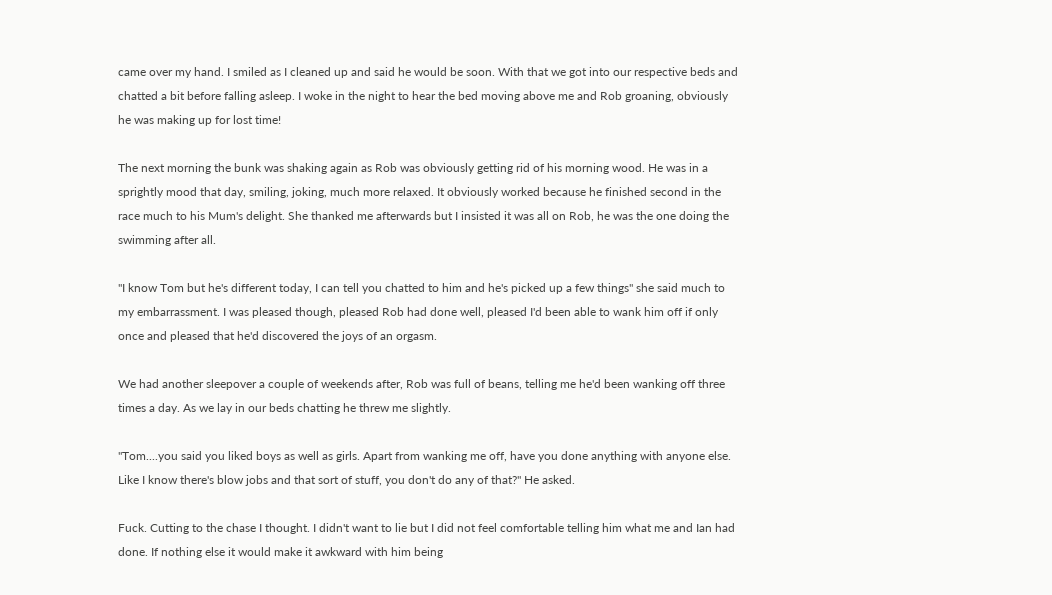came over my hand. I smiled as I cleaned up and said he would be soon. With that we got into our respective beds and chatted a bit before falling asleep. I woke in the night to hear the bed moving above me and Rob groaning, obviously he was making up for lost time!

The next morning the bunk was shaking again as Rob was obviously getting rid of his morning wood. He was in a sprightly mood that day, smiling, joking, much more relaxed. It obviously worked because he finished second in the race much to his Mum's delight. She thanked me afterwards but I insisted it was all on Rob, he was the one doing the swimming after all.

"I know Tom but he's different today, I can tell you chatted to him and he's picked up a few things" she said much to my embarrassment. I was pleased though, pleased Rob had done well, pleased I'd been able to wank him off if only once and pleased that he'd discovered the joys of an orgasm.

We had another sleepover a couple of weekends after, Rob was full of beans, telling me he'd been wanking off three times a day. As we lay in our beds chatting he threw me slightly.

"Tom....you said you liked boys as well as girls. Apart from wanking me off, have you done anything with anyone else. Like I know there's blow jobs and that sort of stuff, you don't do any of that?" He asked.

Fuck. Cutting to the chase I thought. I didn't want to lie but I did not feel comfortable telling him what me and Ian had done. If nothing else it would make it awkward with him being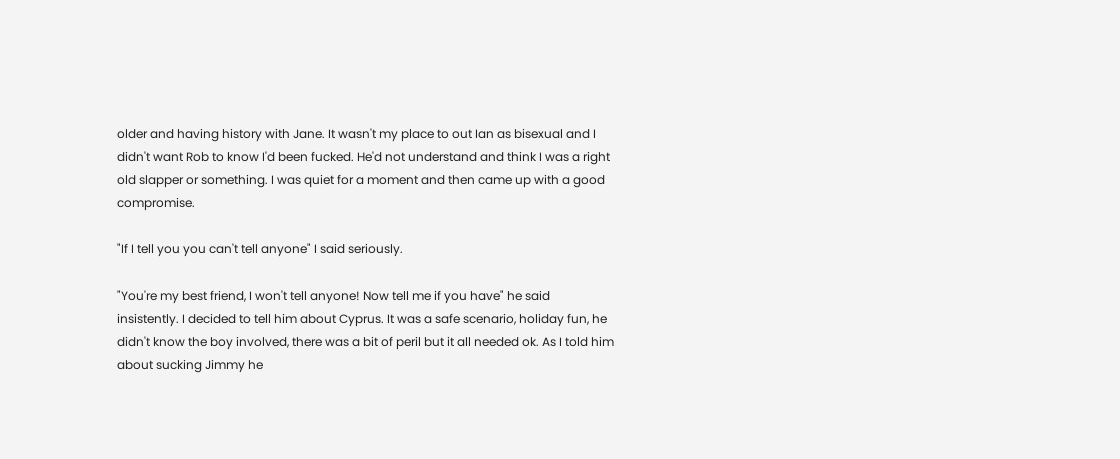older and having history with Jane. It wasn't my place to out Ian as bisexual and I didn't want Rob to know I'd been fucked. He'd not understand and think I was a right old slapper or something. I was quiet for a moment and then came up with a good compromise.

"If I tell you you can't tell anyone" I said seriously.

"You're my best friend, I won't tell anyone! Now tell me if you have" he said insistently. I decided to tell him about Cyprus. It was a safe scenario, holiday fun, he didn't know the boy involved, there was a bit of peril but it all needed ok. As I told him about sucking Jimmy he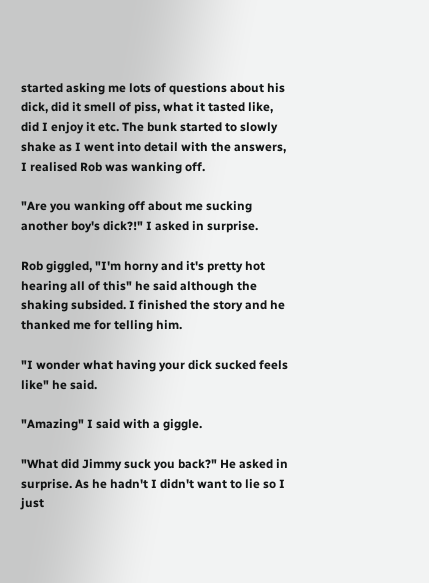started asking me lots of questions about his dick, did it smell of piss, what it tasted like, did I enjoy it etc. The bunk started to slowly shake as I went into detail with the answers, I realised Rob was wanking off.

"Are you wanking off about me sucking another boy's dick?!" I asked in surprise.

Rob giggled, "I'm horny and it's pretty hot hearing all of this" he said although the shaking subsided. I finished the story and he thanked me for telling him.

"I wonder what having your dick sucked feels like" he said.

"Amazing" I said with a giggle.

"What did Jimmy suck you back?" He asked in surprise. As he hadn't I didn't want to lie so I just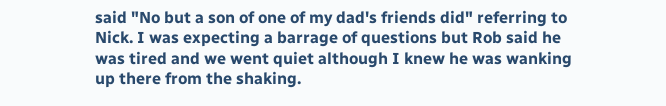said "No but a son of one of my dad's friends did" referring to Nick. I was expecting a barrage of questions but Rob said he was tired and we went quiet although I knew he was wanking up there from the shaking.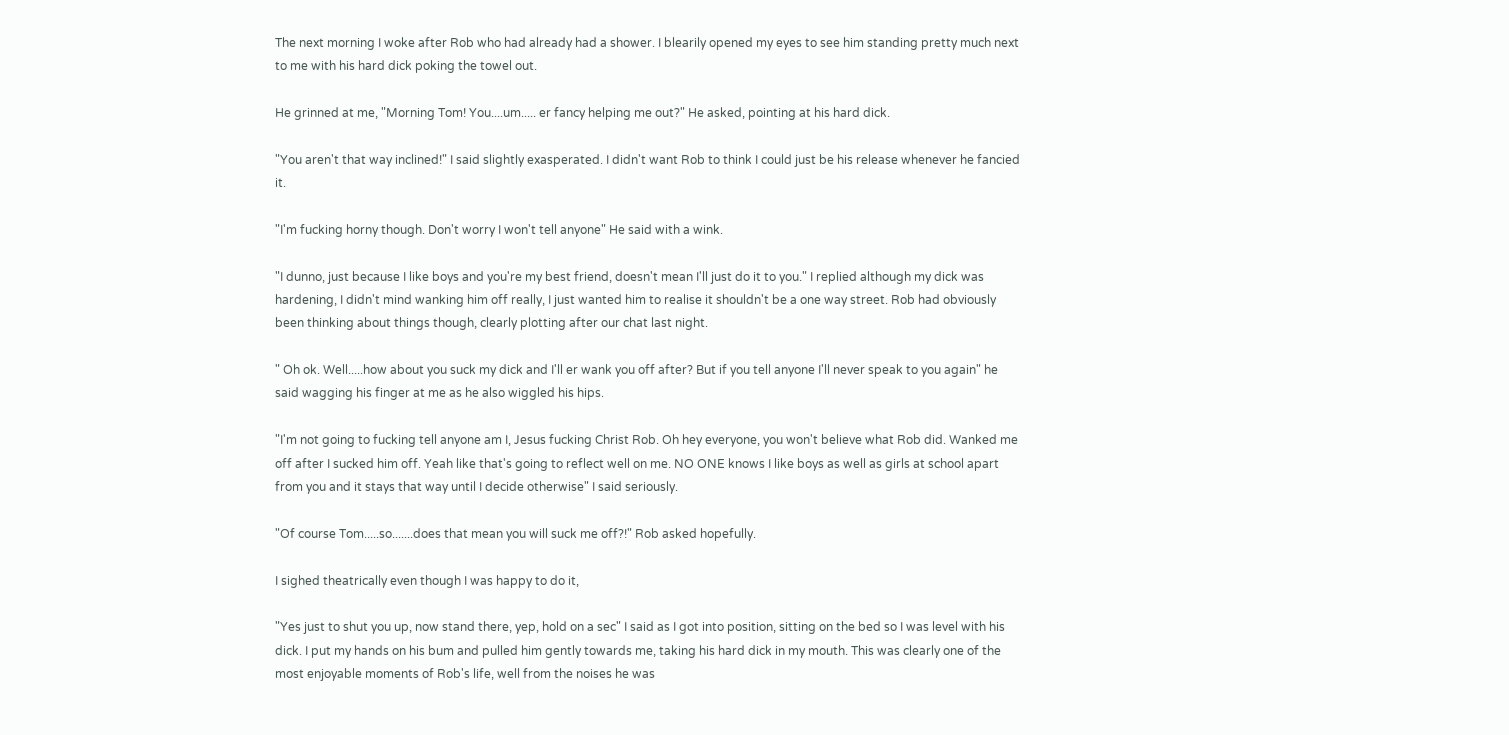The next morning I woke after Rob who had already had a shower. I blearily opened my eyes to see him standing pretty much next to me with his hard dick poking the towel out.

He grinned at me, "Morning Tom! You....um..... er fancy helping me out?" He asked, pointing at his hard dick.

"You aren't that way inclined!" I said slightly exasperated. I didn't want Rob to think I could just be his release whenever he fancied it.

"I'm fucking horny though. Don't worry I won't tell anyone" He said with a wink.

"I dunno, just because I like boys and you're my best friend, doesn't mean I'll just do it to you." I replied although my dick was hardening, I didn't mind wanking him off really, I just wanted him to realise it shouldn't be a one way street. Rob had obviously been thinking about things though, clearly plotting after our chat last night.

" Oh ok. Well.....how about you suck my dick and I'll er wank you off after? But if you tell anyone I'll never speak to you again" he said wagging his finger at me as he also wiggled his hips.

"I'm not going to fucking tell anyone am I, Jesus fucking Christ Rob. Oh hey everyone, you won't believe what Rob did. Wanked me off after I sucked him off. Yeah like that's going to reflect well on me. NO ONE knows I like boys as well as girls at school apart from you and it stays that way until I decide otherwise" I said seriously.

"Of course Tom.....so.......does that mean you will suck me off?!" Rob asked hopefully.

I sighed theatrically even though I was happy to do it,

"Yes just to shut you up, now stand there, yep, hold on a sec" I said as I got into position, sitting on the bed so I was level with his dick. I put my hands on his bum and pulled him gently towards me, taking his hard dick in my mouth. This was clearly one of the most enjoyable moments of Rob's life, well from the noises he was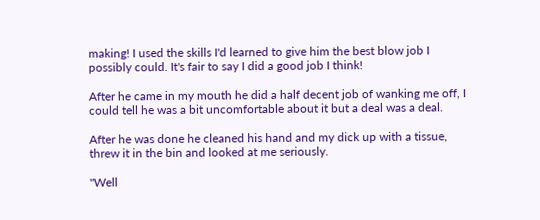making! I used the skills I'd learned to give him the best blow job I possibly could. It's fair to say I did a good job I think!

After he came in my mouth he did a half decent job of wanking me off, I could tell he was a bit uncomfortable about it but a deal was a deal.

After he was done he cleaned his hand and my dick up with a tissue, threw it in the bin and looked at me seriously.

"Well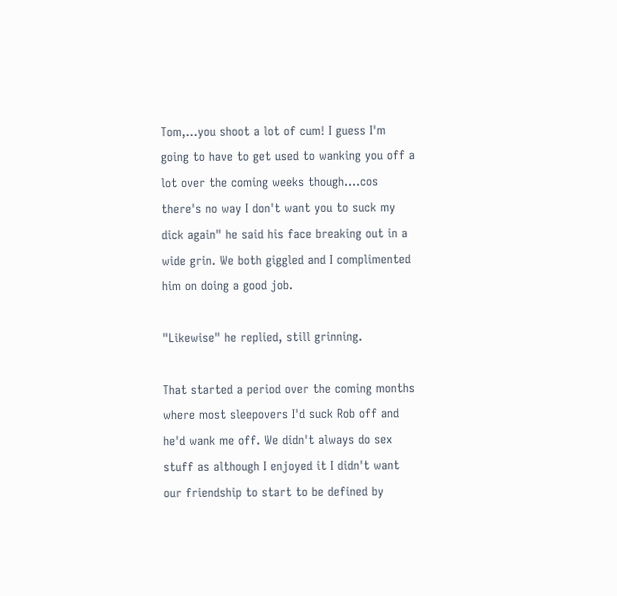Tom,...you shoot a lot of cum! I guess I'm going to have to get used to wanking you off a lot over the coming weeks though....cos there's no way I don't want you to suck my dick again" he said his face breaking out in a wide grin. We both giggled and I complimented him on doing a good job.

"Likewise" he replied, still grinning.

That started a period over the coming months where most sleepovers I'd suck Rob off and he'd wank me off. We didn't always do sex stuff as although I enjoyed it I didn't want our friendship to start to be defined by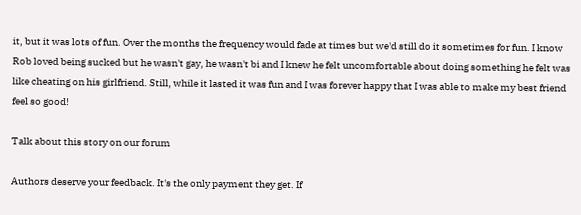it, but it was lots of fun. Over the months the frequency would fade at times but we'd still do it sometimes for fun. I know Rob loved being sucked but he wasn't gay, he wasn't bi and I knew he felt uncomfortable about doing something he felt was like cheating on his girlfriend. Still, while it lasted it was fun and I was forever happy that I was able to make my best friend feel so good!

Talk about this story on our forum

Authors deserve your feedback. It's the only payment they get. If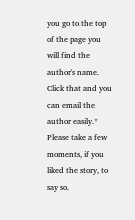you go to the top of the page you will find the author's name. Click that and you can email the author easily.* Please take a few moments, if you liked the story, to say so.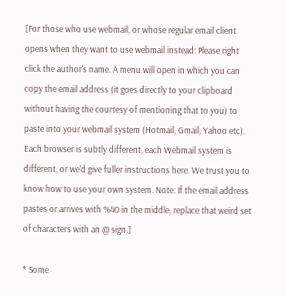[For those who use webmail, or whose regular email client opens when they want to use webmail instead: Please right click the author's name. A menu will open in which you can copy the email address (it goes directly to your clipboard without having the courtesy of mentioning that to you) to paste into your webmail system (Hotmail, Gmail, Yahoo etc). Each browser is subtly different, each Webmail system is different, or we'd give fuller instructions here. We trust you to know how to use your own system. Note: If the email address pastes or arrives with %40 in the middle, replace that weird set of characters with an @ sign.]

* Some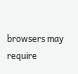browsers may require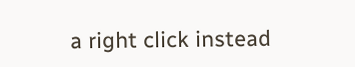a right click instead